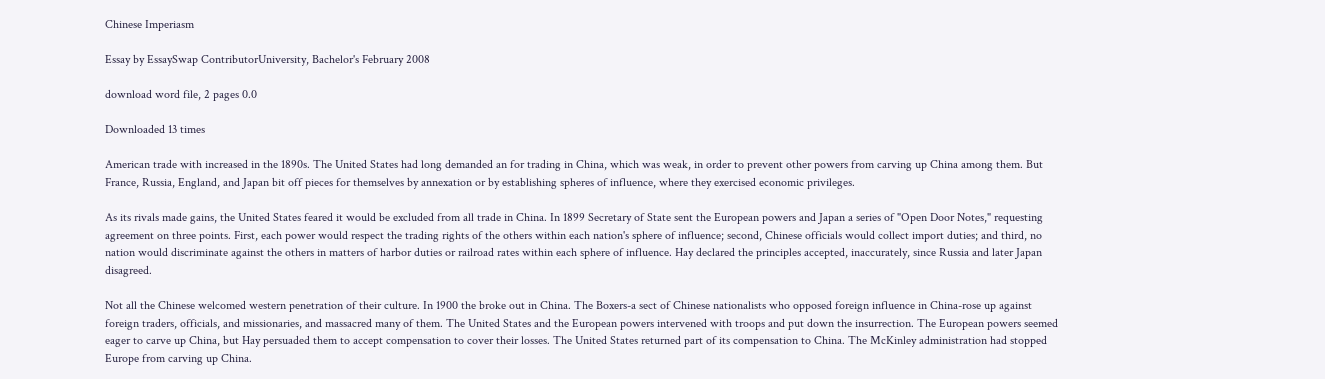Chinese Imperiasm

Essay by EssaySwap ContributorUniversity, Bachelor's February 2008

download word file, 2 pages 0.0

Downloaded 13 times

American trade with increased in the 1890s. The United States had long demanded an for trading in China, which was weak, in order to prevent other powers from carving up China among them. But France, Russia, England, and Japan bit off pieces for themselves by annexation or by establishing spheres of influence, where they exercised economic privileges.

As its rivals made gains, the United States feared it would be excluded from all trade in China. In 1899 Secretary of State sent the European powers and Japan a series of "Open Door Notes," requesting agreement on three points. First, each power would respect the trading rights of the others within each nation's sphere of influence; second, Chinese officials would collect import duties; and third, no nation would discriminate against the others in matters of harbor duties or railroad rates within each sphere of influence. Hay declared the principles accepted, inaccurately, since Russia and later Japan disagreed.

Not all the Chinese welcomed western penetration of their culture. In 1900 the broke out in China. The Boxers-a sect of Chinese nationalists who opposed foreign influence in China-rose up against foreign traders, officials, and missionaries, and massacred many of them. The United States and the European powers intervened with troops and put down the insurrection. The European powers seemed eager to carve up China, but Hay persuaded them to accept compensation to cover their losses. The United States returned part of its compensation to China. The McKinley administration had stopped Europe from carving up China.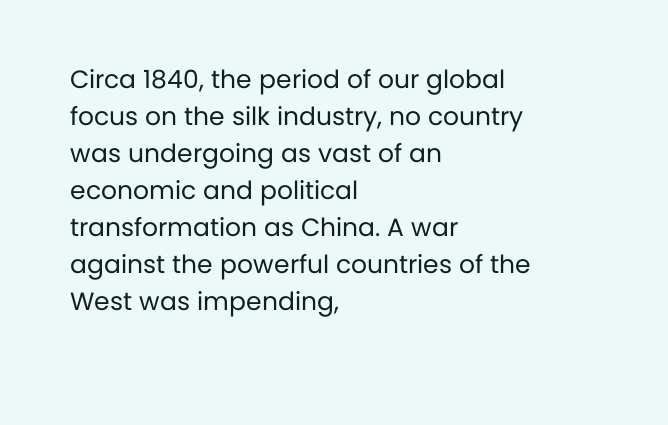Circa 1840, the period of our global focus on the silk industry, no country was undergoing as vast of an economic and political transformation as China. A war against the powerful countries of the West was impending,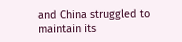and China struggled to maintain its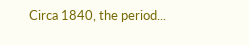Circa 1840, the period...